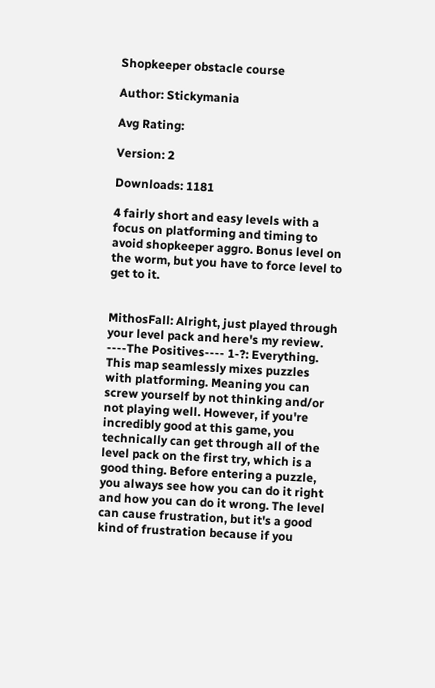Shopkeeper obstacle course

Author: Stickymania

Avg Rating:

Version: 2

Downloads: 1181

4 fairly short and easy levels with a focus on platforming and timing to avoid shopkeeper aggro. Bonus level on the worm, but you have to force level to get to it.


MithosFall: Alright, just played through your level pack and here's my review. ----The Positives---- 1-?: Everything. This map seamlessly mixes puzzles with platforming. Meaning you can screw yourself by not thinking and/or not playing well. However, if you're incredibly good at this game, you technically can get through all of the level pack on the first try, which is a good thing. Before entering a puzzle, you always see how you can do it right and how you can do it wrong. The level can cause frustration, but it's a good kind of frustration because if you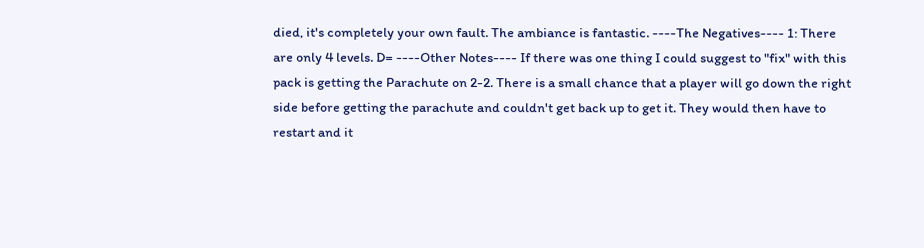died, it's completely your own fault. The ambiance is fantastic. ----The Negatives---- 1: There are only 4 levels. D= ----Other Notes---- If there was one thing I could suggest to "fix" with this pack is getting the Parachute on 2-2. There is a small chance that a player will go down the right side before getting the parachute and couldn't get back up to get it. They would then have to restart and it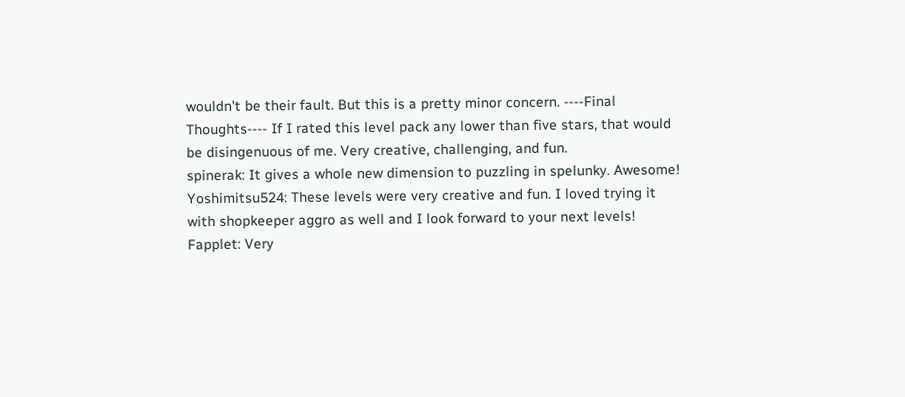wouldn't be their fault. But this is a pretty minor concern. ----Final Thoughts---- If I rated this level pack any lower than five stars, that would be disingenuous of me. Very creative, challenging, and fun.
spinerak: It gives a whole new dimension to puzzling in spelunky. Awesome!
Yoshimitsu524: These levels were very creative and fun. I loved trying it with shopkeeper aggro as well and I look forward to your next levels!
Fapplet: Very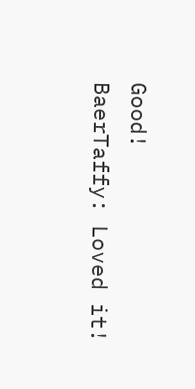Good!
BaerTaffy: Loved it!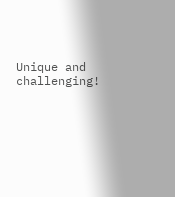Unique and challenging!